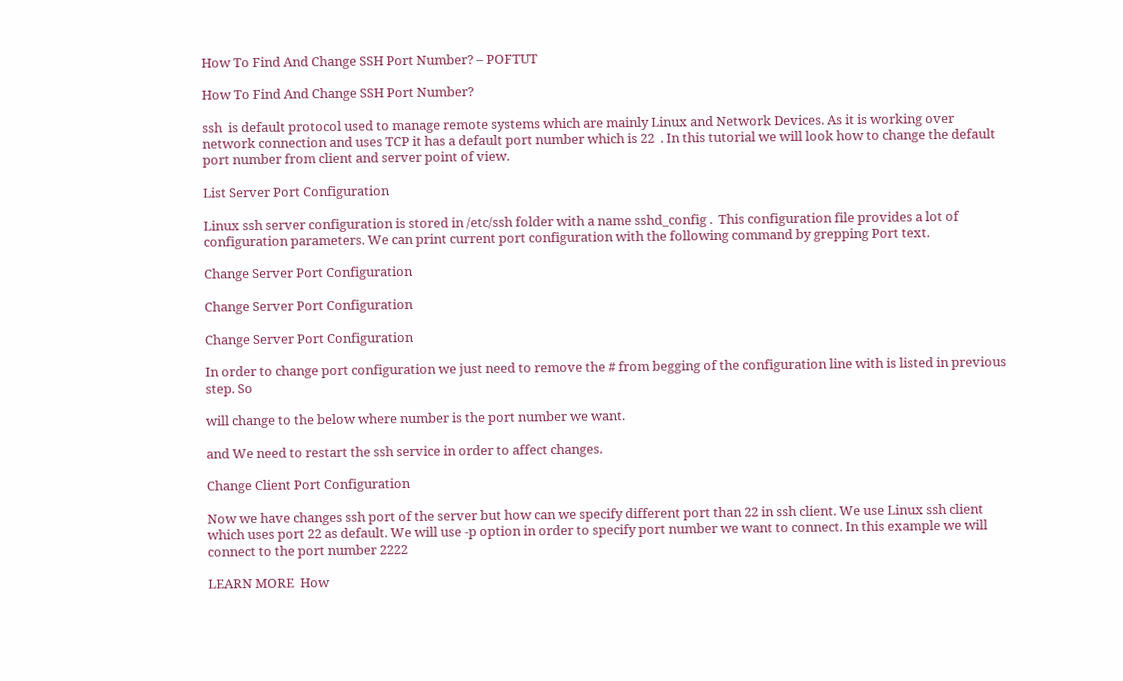How To Find And Change SSH Port Number? – POFTUT

How To Find And Change SSH Port Number?

ssh  is default protocol used to manage remote systems which are mainly Linux and Network Devices. As it is working over network connection and uses TCP it has a default port number which is 22  . In this tutorial we will look how to change the default port number from client and server point of view.

List Server Port Configuration

Linux ssh server configuration is stored in /etc/ssh folder with a name sshd_config .  This configuration file provides a lot of configuration parameters. We can print current port configuration with the following command by grepping Port text.

Change Server Port Configuration

Change Server Port Configuration

Change Server Port Configuration

In order to change port configuration we just need to remove the # from begging of the configuration line with is listed in previous step. So

will change to the below where number is the port number we want.

and We need to restart the ssh service in order to affect changes.

Change Client Port Configuration

Now we have changes ssh port of the server but how can we specify different port than 22 in ssh client. We use Linux ssh client which uses port 22 as default. We will use -p option in order to specify port number we want to connect. In this example we will connect to the port number 2222

LEARN MORE  How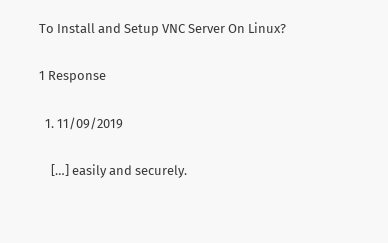To Install and Setup VNC Server On Linux?

1 Response

  1. 11/09/2019

    […] easily and securely.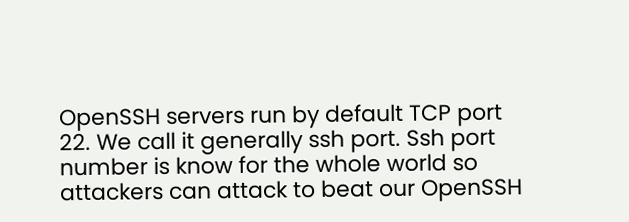OpenSSH servers run by default TCP port 22. We call it generally ssh port. Ssh port number is know for the whole world so attackers can attack to beat our OpenSSH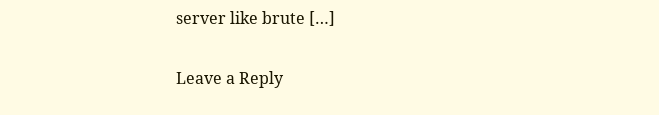server like brute […]

Leave a Reply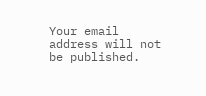Your email address will not be published.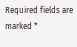Required fields are marked *